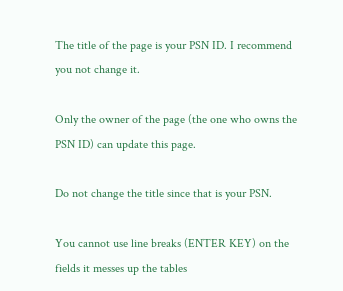The title of the page is your PSN ID. I recommend you not change it.

Only the owner of the page (the one who owns the PSN ID) can update this page.

Do not change the title since that is your PSN.

You cannot use line breaks (ENTER KEY) on the fields it messes up the tables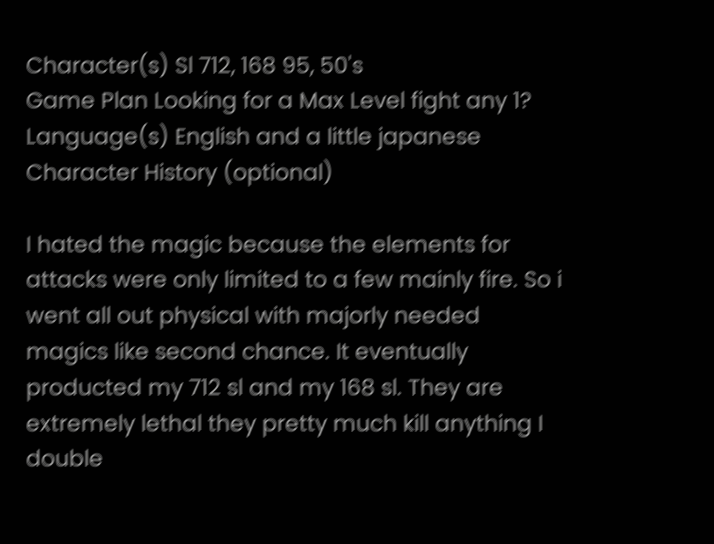Character(s) Sl 712, 168 95, 50's
Game Plan Looking for a Max Level fight any 1?
Language(s) English and a little japanese
Character History (optional)

I hated the magic because the elements for attacks were only limited to a few mainly fire. So i went all out physical with majorly needed magics like second chance. It eventually producted my 712 sl and my 168 sl. They are extremely lethal they pretty much kill anything I double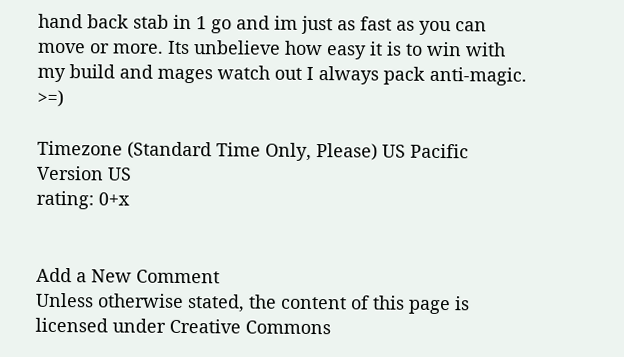hand back stab in 1 go and im just as fast as you can move or more. Its unbelieve how easy it is to win with my build and mages watch out I always pack anti-magic. >=)

Timezone (Standard Time Only, Please) US Pacific
Version US
rating: 0+x


Add a New Comment
Unless otherwise stated, the content of this page is licensed under Creative Commons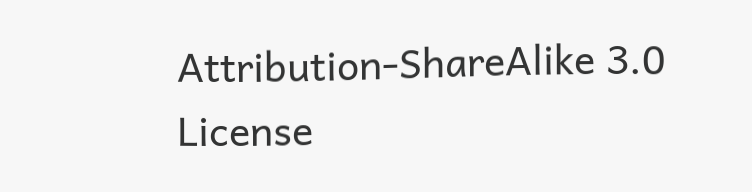Attribution-ShareAlike 3.0 License